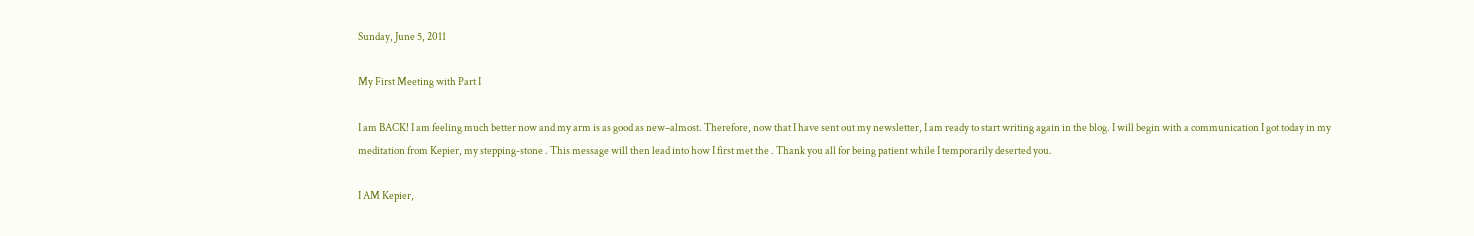Sunday, June 5, 2011

My First Meeting with Part I

I am BACK! I am feeling much better now and my arm is as good as new–almost. Therefore, now that I have sent out my newsletter, I am ready to start writing again in the blog. I will begin with a communication I got today in my meditation from Kepier, my stepping-stone . This message will then lead into how I first met the . Thank you all for being patient while I temporarily deserted you.

I AM Kepier,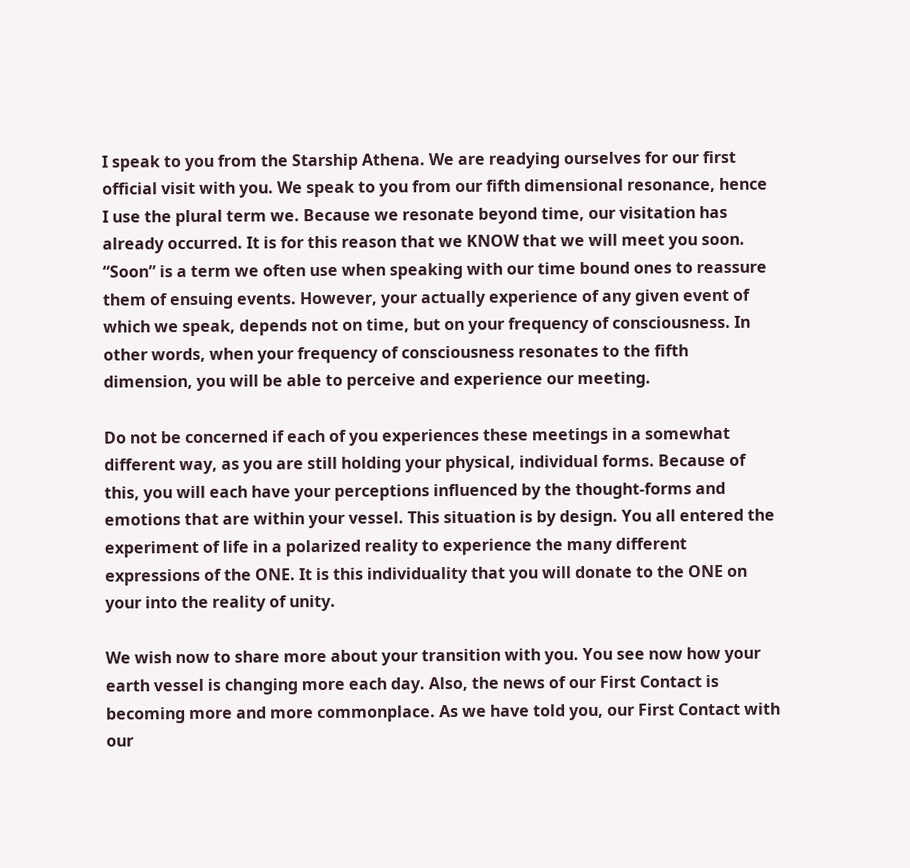I speak to you from the Starship Athena. We are readying ourselves for our first official visit with you. We speak to you from our fifth dimensional resonance, hence I use the plural term we. Because we resonate beyond time, our visitation has already occurred. It is for this reason that we KNOW that we will meet you soon. “Soon” is a term we often use when speaking with our time bound ones to reassure them of ensuing events. However, your actually experience of any given event of which we speak, depends not on time, but on your frequency of consciousness. In other words, when your frequency of consciousness resonates to the fifth dimension, you will be able to perceive and experience our meeting.

Do not be concerned if each of you experiences these meetings in a somewhat different way, as you are still holding your physical, individual forms. Because of this, you will each have your perceptions influenced by the thought-forms and emotions that are within your vessel. This situation is by design. You all entered the experiment of life in a polarized reality to experience the many different expressions of the ONE. It is this individuality that you will donate to the ONE on your into the reality of unity.

We wish now to share more about your transition with you. You see now how your earth vessel is changing more each day. Also, the news of our First Contact is becoming more and more commonplace. As we have told you, our First Contact with our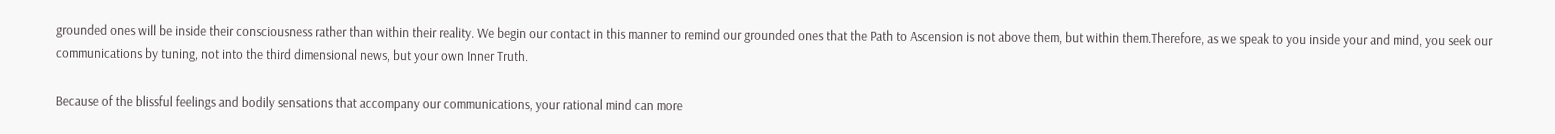grounded ones will be inside their consciousness rather than within their reality. We begin our contact in this manner to remind our grounded ones that the Path to Ascension is not above them, but within them.Therefore, as we speak to you inside your and mind, you seek our communications by tuning, not into the third dimensional news, but your own Inner Truth.

Because of the blissful feelings and bodily sensations that accompany our communications, your rational mind can more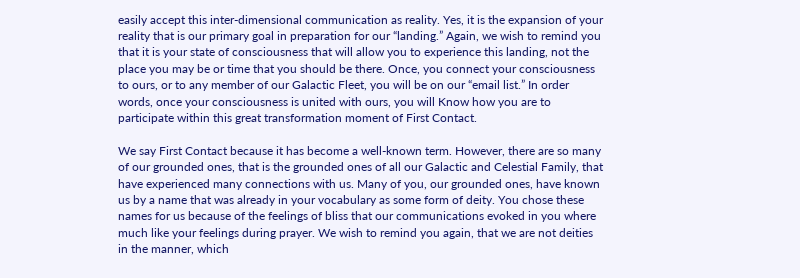easily accept this inter-dimensional communication as reality. Yes, it is the expansion of your reality that is our primary goal in preparation for our “landing.” Again, we wish to remind you that it is your state of consciousness that will allow you to experience this landing, not the place you may be or time that you should be there. Once, you connect your consciousness to ours, or to any member of our Galactic Fleet, you will be on our “email list.” In order words, once your consciousness is united with ours, you will Know how you are to participate within this great transformation moment of First Contact.

We say First Contact because it has become a well-known term. However, there are so many of our grounded ones, that is the grounded ones of all our Galactic and Celestial Family, that have experienced many connections with us. Many of you, our grounded ones, have known us by a name that was already in your vocabulary as some form of deity. You chose these names for us because of the feelings of bliss that our communications evoked in you where much like your feelings during prayer. We wish to remind you again, that we are not deities in the manner, which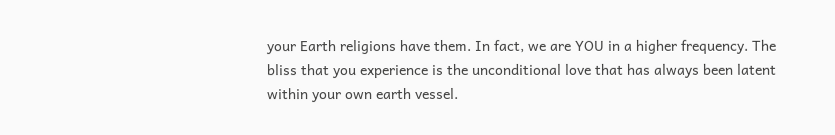your Earth religions have them. In fact, we are YOU in a higher frequency. The bliss that you experience is the unconditional love that has always been latent within your own earth vessel.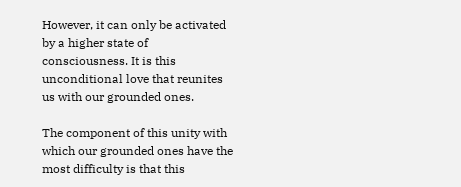However, it can only be activated by a higher state of consciousness. It is this unconditional love that reunites us with our grounded ones.

The component of this unity with which our grounded ones have the most difficulty is that this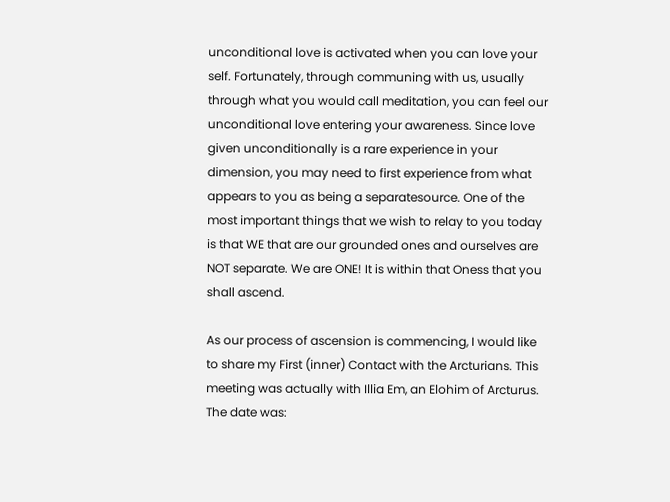unconditional love is activated when you can love your self. Fortunately, through communing with us, usually through what you would call meditation, you can feel our unconditional love entering your awareness. Since love given unconditionally is a rare experience in your dimension, you may need to first experience from what appears to you as being a separatesource. One of the most important things that we wish to relay to you today is that WE that are our grounded ones and ourselves are NOT separate. We are ONE! It is within that Oness that you shall ascend.

As our process of ascension is commencing, I would like to share my First (inner) Contact with the Arcturians. This meeting was actually with Illia Em, an Elohim of Arcturus. The date was: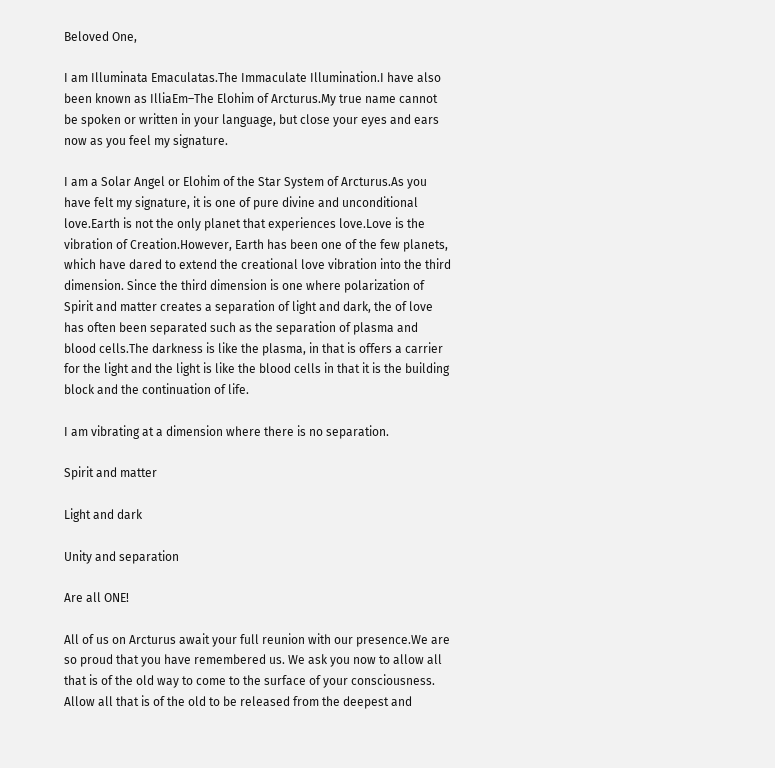Beloved One,

I am Illuminata Emaculatas.The Immaculate Illumination.I have also been known as IlliaEm–The Elohim of Arcturus.My true name cannot be spoken or written in your language, but close your eyes and ears now as you feel my signature.

I am a Solar Angel or Elohim of the Star System of Arcturus.As you have felt my signature, it is one of pure divine and unconditional love.Earth is not the only planet that experiences love.Love is the vibration of Creation.However, Earth has been one of the few planets, which have dared to extend the creational love vibration into the third dimension. Since the third dimension is one where polarization of Spirit and matter creates a separation of light and dark, the of love has often been separated such as the separation of plasma and blood cells.The darkness is like the plasma, in that is offers a carrier for the light and the light is like the blood cells in that it is the building block and the continuation of life.

I am vibrating at a dimension where there is no separation.

Spirit and matter

Light and dark

Unity and separation

Are all ONE!

All of us on Arcturus await your full reunion with our presence.We are so proud that you have remembered us. We ask you now to allow all that is of the old way to come to the surface of your consciousness. Allow all that is of the old to be released from the deepest and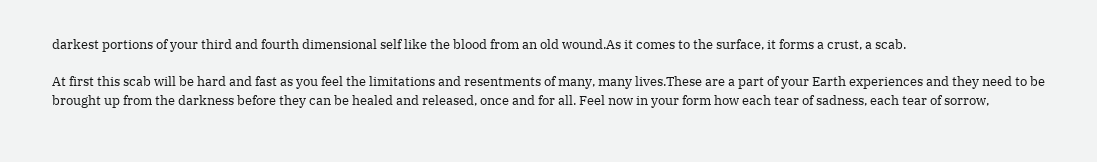darkest portions of your third and fourth dimensional self like the blood from an old wound.As it comes to the surface, it forms a crust, a scab.

At first this scab will be hard and fast as you feel the limitations and resentments of many, many lives.These are a part of your Earth experiences and they need to be brought up from the darkness before they can be healed and released, once and for all. Feel now in your form how each tear of sadness, each tear of sorrow,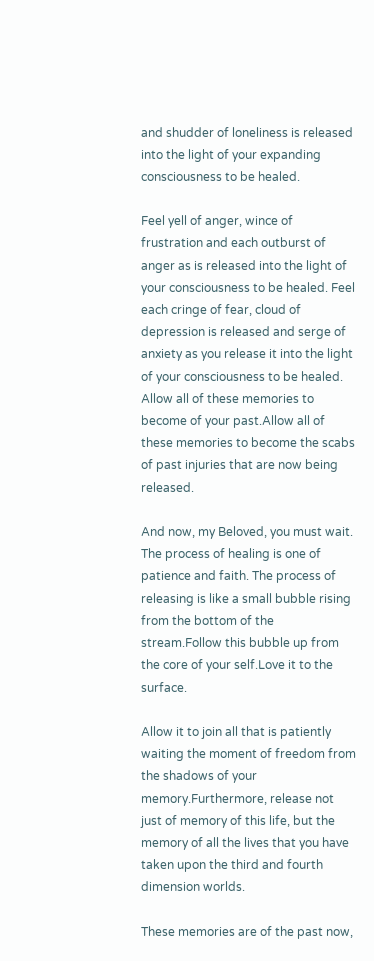and shudder of loneliness is released into the light of your expanding consciousness to be healed.

Feel yell of anger, wince of frustration and each outburst of anger as is released into the light of your consciousness to be healed. Feel each cringe of fear, cloud of depression is released and serge of anxiety as you release it into the light of your consciousness to be healed. Allow all of these memories to become of your past.Allow all of these memories to become the scabs of past injuries that are now being released.

And now, my Beloved, you must wait. The process of healing is one of patience and faith. The process of releasing is like a small bubble rising from the bottom of the stream.Follow this bubble up from the core of your self.Love it to the surface.

Allow it to join all that is patiently waiting the moment of freedom from the shadows of your memory.Furthermore, release not just of memory of this life, but the memory of all the lives that you have taken upon the third and fourth dimension worlds.

These memories are of the past now,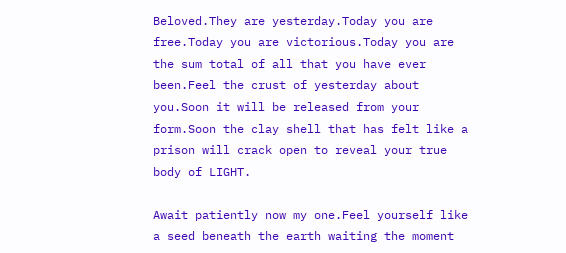Beloved.They are yesterday.Today you are free.Today you are victorious.Today you are the sum total of all that you have ever been.Feel the crust of yesterday about you.Soon it will be released from your form.Soon the clay shell that has felt like a prison will crack open to reveal your true body of LIGHT.

Await patiently now my one.Feel yourself like a seed beneath the earth waiting the moment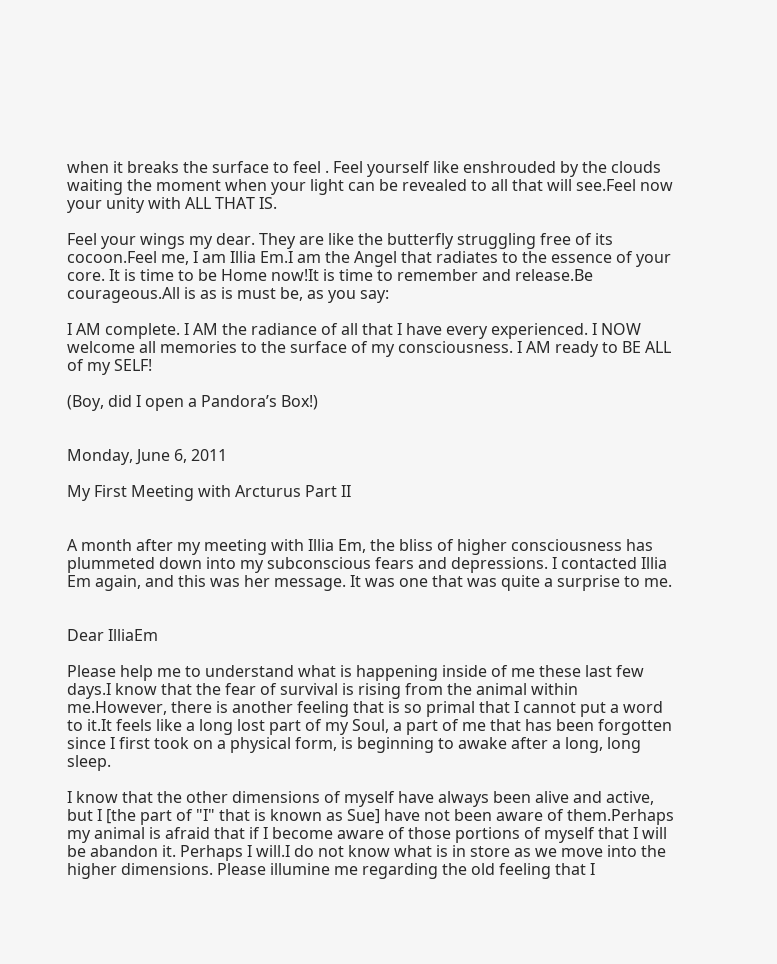when it breaks the surface to feel . Feel yourself like enshrouded by the clouds waiting the moment when your light can be revealed to all that will see.Feel now your unity with ALL THAT IS.

Feel your wings my dear. They are like the butterfly struggling free of its cocoon.Feel me, I am Illia Em.I am the Angel that radiates to the essence of your core. It is time to be Home now!It is time to remember and release.Be courageous.All is as is must be, as you say:

I AM complete. I AM the radiance of all that I have every experienced. I NOW welcome all memories to the surface of my consciousness. I AM ready to BE ALL of my SELF!

(Boy, did I open a Pandora’s Box!)


Monday, June 6, 2011

My First Meeting with Arcturus Part II


A month after my meeting with Illia Em, the bliss of higher consciousness has plummeted down into my subconscious fears and depressions. I contacted Illia Em again, and this was her message. It was one that was quite a surprise to me.


Dear IlliaEm

Please help me to understand what is happening inside of me these last few days.I know that the fear of survival is rising from the animal within me.However, there is another feeling that is so primal that I cannot put a word to it.It feels like a long lost part of my Soul, a part of me that has been forgotten since I first took on a physical form, is beginning to awake after a long, long sleep.

I know that the other dimensions of myself have always been alive and active, but I [the part of "I" that is known as Sue] have not been aware of them.Perhaps my animal is afraid that if I become aware of those portions of myself that I will be abandon it. Perhaps I will.I do not know what is in store as we move into the higher dimensions. Please illumine me regarding the old feeling that I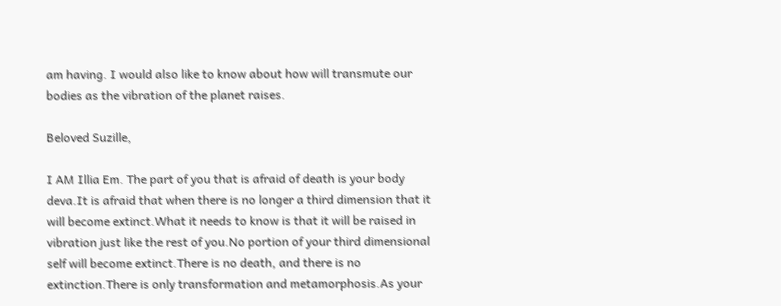am having. I would also like to know about how will transmute our bodies as the vibration of the planet raises.

Beloved Suzille,

I AM Illia Em. The part of you that is afraid of death is your body deva.It is afraid that when there is no longer a third dimension that it will become extinct.What it needs to know is that it will be raised in vibration just like the rest of you.No portion of your third dimensional self will become extinct.There is no death, and there is no extinction.There is only transformation and metamorphosis.As your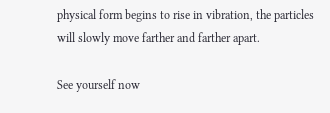physical form begins to rise in vibration, the particles will slowly move farther and farther apart.

See yourself now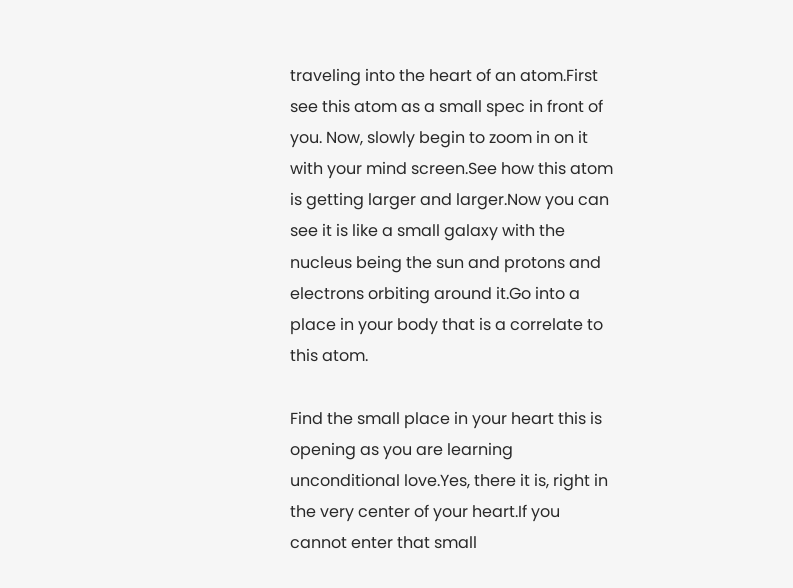traveling into the heart of an atom.First see this atom as a small spec in front of you. Now, slowly begin to zoom in on it with your mind screen.See how this atom is getting larger and larger.Now you can see it is like a small galaxy with the nucleus being the sun and protons and electrons orbiting around it.Go into a place in your body that is a correlate to this atom.

Find the small place in your heart this is opening as you are learning unconditional love.Yes, there it is, right in the very center of your heart.If you cannot enter that small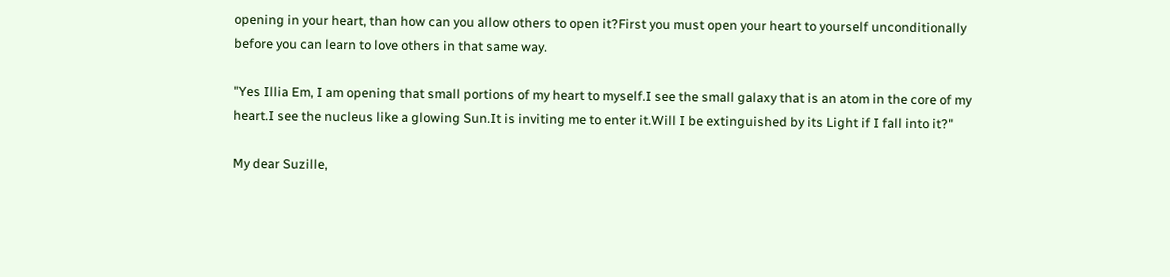opening in your heart, than how can you allow others to open it?First you must open your heart to yourself unconditionally before you can learn to love others in that same way.

"Yes Illia Em, I am opening that small portions of my heart to myself.I see the small galaxy that is an atom in the core of my heart.I see the nucleus like a glowing Sun.It is inviting me to enter it.Will I be extinguished by its Light if I fall into it?"

My dear Suzille,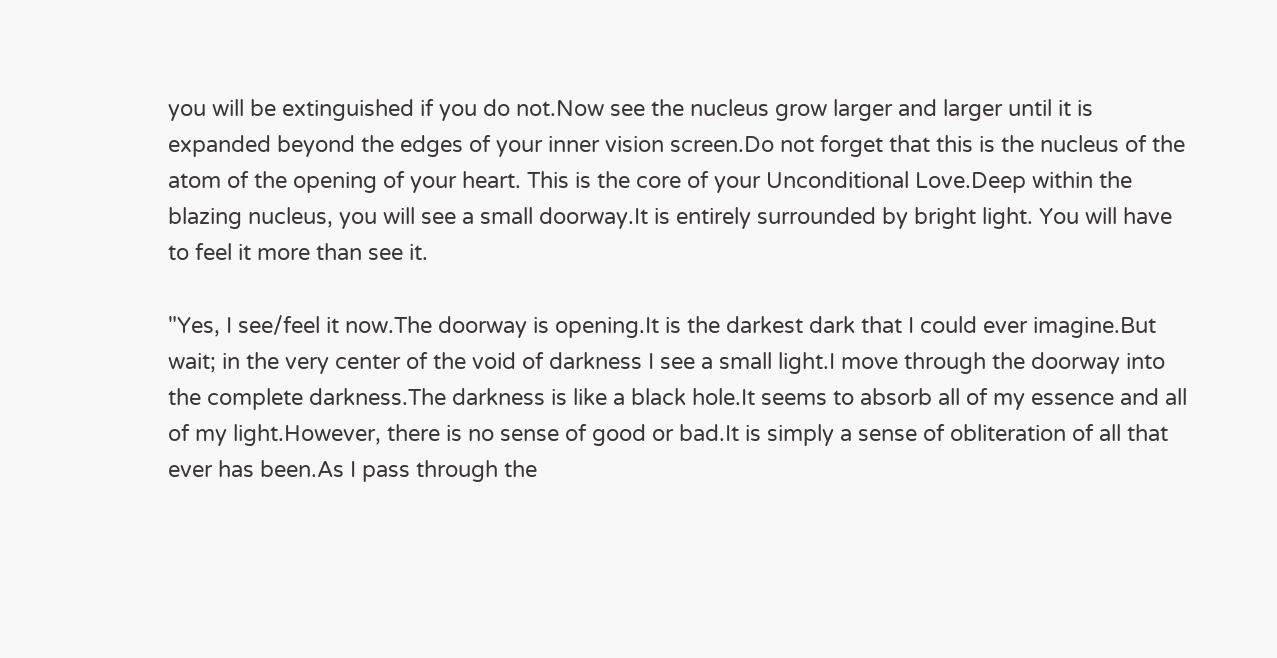you will be extinguished if you do not.Now see the nucleus grow larger and larger until it is expanded beyond the edges of your inner vision screen.Do not forget that this is the nucleus of the atom of the opening of your heart. This is the core of your Unconditional Love.Deep within the blazing nucleus, you will see a small doorway.It is entirely surrounded by bright light. You will have to feel it more than see it.

"Yes, I see/feel it now.The doorway is opening.It is the darkest dark that I could ever imagine.But wait; in the very center of the void of darkness I see a small light.I move through the doorway into the complete darkness.The darkness is like a black hole.It seems to absorb all of my essence and all of my light.However, there is no sense of good or bad.It is simply a sense of obliteration of all that ever has been.As I pass through the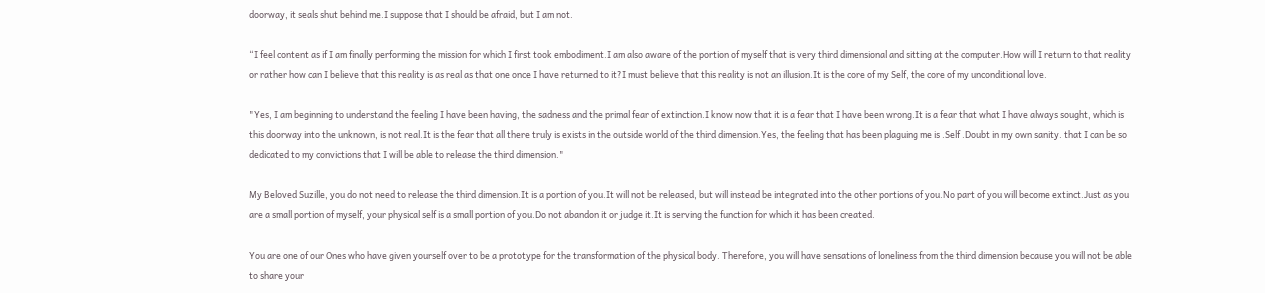doorway, it seals shut behind me.I suppose that I should be afraid, but I am not.

“I feel content as if I am finally performing the mission for which I first took embodiment.I am also aware of the portion of myself that is very third dimensional and sitting at the computer.How will I return to that reality or rather how can I believe that this reality is as real as that one once I have returned to it?I must believe that this reality is not an illusion.It is the core of my Self, the core of my unconditional love.

"Yes, I am beginning to understand the feeling I have been having, the sadness and the primal fear of extinction.I know now that it is a fear that I have been wrong.It is a fear that what I have always sought, which is this doorway into the unknown, is not real.It is the fear that all there truly is exists in the outside world of the third dimension.Yes, the feeling that has been plaguing me is .Self .Doubt in my own sanity. that I can be so dedicated to my convictions that I will be able to release the third dimension."

My Beloved Suzille, you do not need to release the third dimension.It is a portion of you.It will not be released, but will instead be integrated into the other portions of you.No part of you will become extinct.Just as you are a small portion of myself, your physical self is a small portion of you.Do not abandon it or judge it.It is serving the function for which it has been created.

You are one of our Ones who have given yourself over to be a prototype for the transformation of the physical body. Therefore, you will have sensations of loneliness from the third dimension because you will not be able to share your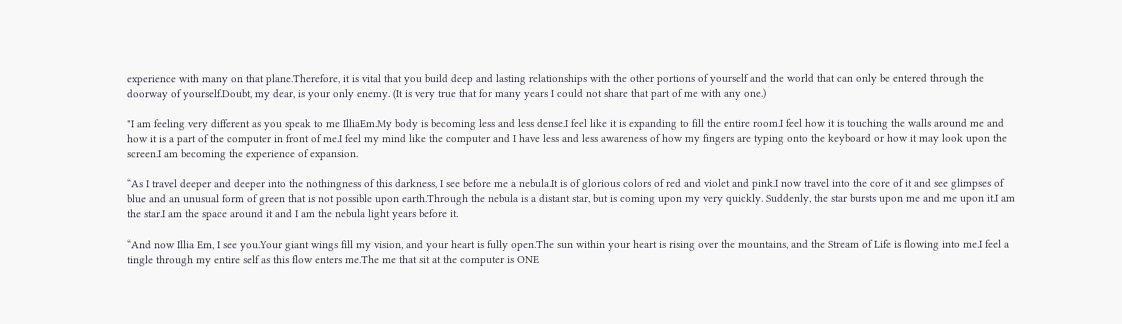experience with many on that plane.Therefore, it is vital that you build deep and lasting relationships with the other portions of yourself and the world that can only be entered through the doorway of yourself.Doubt, my dear, is your only enemy. (It is very true that for many years I could not share that part of me with any one.)

"I am feeling very different as you speak to me IlliaEm.My body is becoming less and less dense.I feel like it is expanding to fill the entire room.I feel how it is touching the walls around me and how it is a part of the computer in front of me.I feel my mind like the computer and I have less and less awareness of how my fingers are typing onto the keyboard or how it may look upon the screen.I am becoming the experience of expansion.

“As I travel deeper and deeper into the nothingness of this darkness, I see before me a nebula.It is of glorious colors of red and violet and pink.I now travel into the core of it and see glimpses of blue and an unusual form of green that is not possible upon earth.Through the nebula is a distant star, but is coming upon my very quickly. Suddenly, the star bursts upon me and me upon it.I am the star.I am the space around it and I am the nebula light years before it.

“And now Illia Em, I see you.Your giant wings fill my vision, and your heart is fully open.The sun within your heart is rising over the mountains, and the Stream of Life is flowing into me.I feel a tingle through my entire self as this flow enters me.The me that sit at the computer is ONE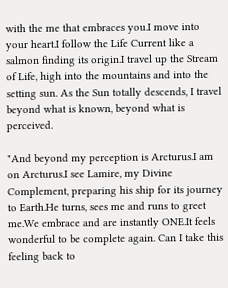with the me that embraces you.I move into your heart.I follow the Life Current like a salmon finding its origin.I travel up the Stream of Life, high into the mountains and into the setting sun. As the Sun totally descends, I travel beyond what is known, beyond what is perceived.

"And beyond my perception is Arcturus.I am on Arcturus.I see Lamire, my Divine Complement, preparing his ship for its journey to Earth.He turns, sees me and runs to greet me.We embrace and are instantly ONE.It feels wonderful to be complete again. Can I take this feeling back to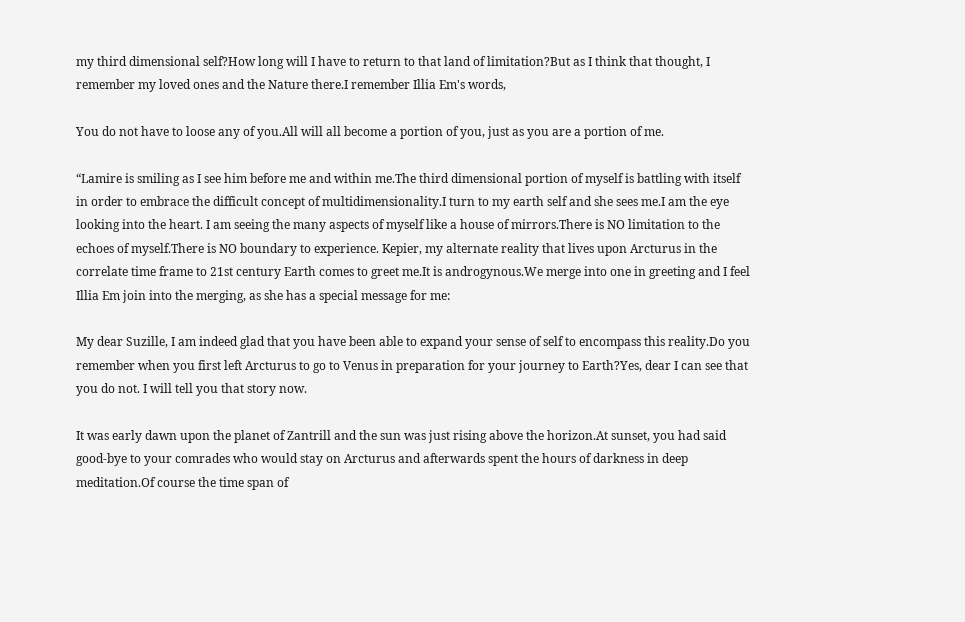my third dimensional self?How long will I have to return to that land of limitation?But as I think that thought, I remember my loved ones and the Nature there.I remember Illia Em's words,

You do not have to loose any of you.All will all become a portion of you, just as you are a portion of me.

“Lamire is smiling as I see him before me and within me.The third dimensional portion of myself is battling with itself in order to embrace the difficult concept of multidimensionality.I turn to my earth self and she sees me.I am the eye looking into the heart. I am seeing the many aspects of myself like a house of mirrors.There is NO limitation to the echoes of myself.There is NO boundary to experience. Kepier, my alternate reality that lives upon Arcturus in the correlate time frame to 21st century Earth comes to greet me.It is androgynous.We merge into one in greeting and I feel Illia Em join into the merging, as she has a special message for me:

My dear Suzille, I am indeed glad that you have been able to expand your sense of self to encompass this reality.Do you remember when you first left Arcturus to go to Venus in preparation for your journey to Earth?Yes, dear I can see that you do not. I will tell you that story now.

It was early dawn upon the planet of Zantrill and the sun was just rising above the horizon.At sunset, you had said good-bye to your comrades who would stay on Arcturus and afterwards spent the hours of darkness in deep meditation.Of course the time span of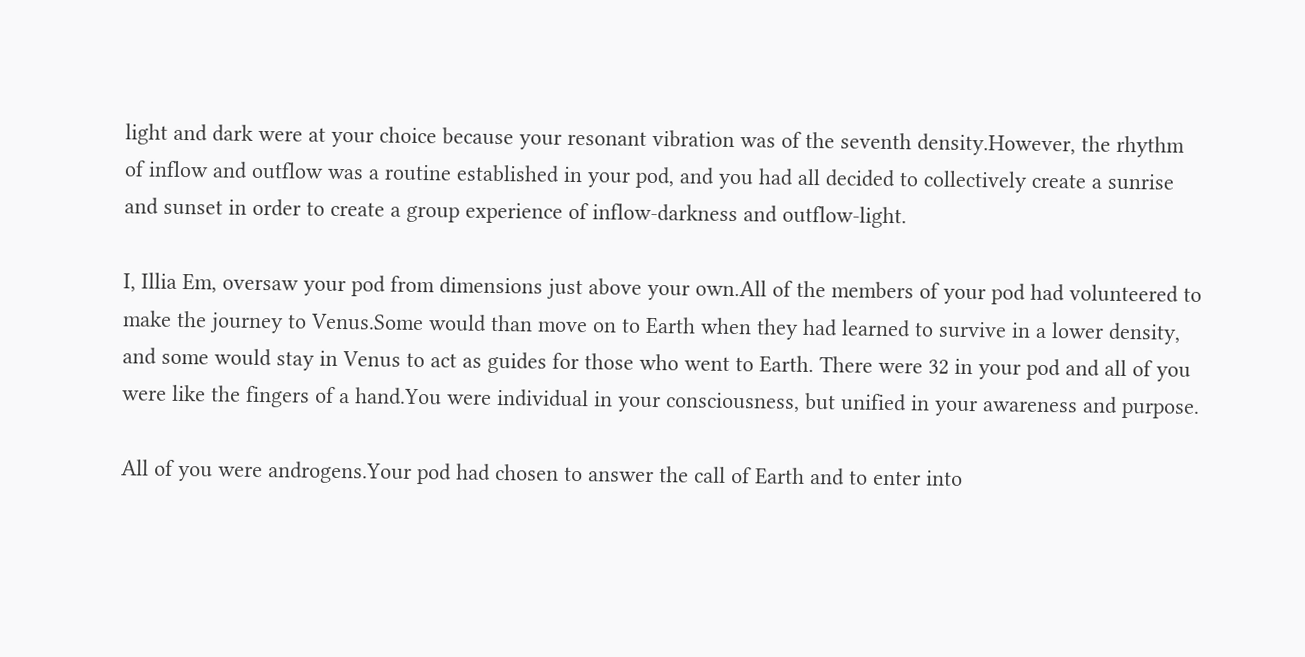light and dark were at your choice because your resonant vibration was of the seventh density.However, the rhythm of inflow and outflow was a routine established in your pod, and you had all decided to collectively create a sunrise and sunset in order to create a group experience of inflow-darkness and outflow-light.

I, Illia Em, oversaw your pod from dimensions just above your own.All of the members of your pod had volunteered to make the journey to Venus.Some would than move on to Earth when they had learned to survive in a lower density, and some would stay in Venus to act as guides for those who went to Earth. There were 32 in your pod and all of you were like the fingers of a hand.You were individual in your consciousness, but unified in your awareness and purpose.

All of you were androgens.Your pod had chosen to answer the call of Earth and to enter into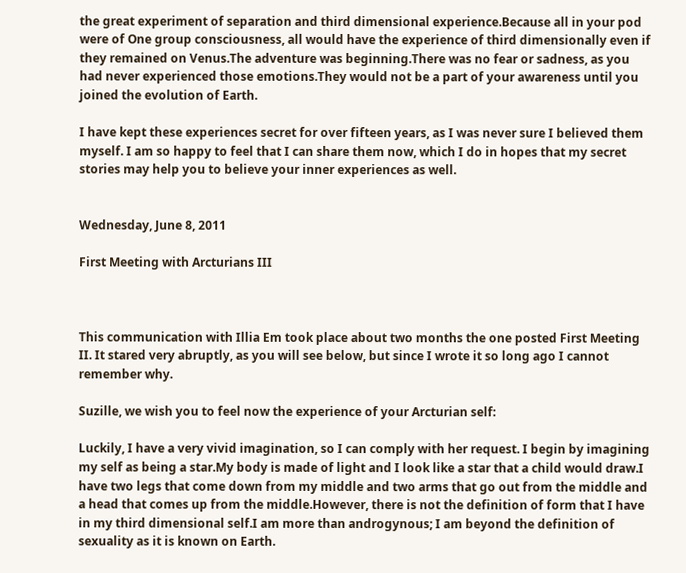the great experiment of separation and third dimensional experience.Because all in your pod were of One group consciousness, all would have the experience of third dimensionally even if they remained on Venus.The adventure was beginning.There was no fear or sadness, as you had never experienced those emotions.They would not be a part of your awareness until you joined the evolution of Earth.

I have kept these experiences secret for over fifteen years, as I was never sure I believed them myself. I am so happy to feel that I can share them now, which I do in hopes that my secret stories may help you to believe your inner experiences as well.


Wednesday, June 8, 2011

First Meeting with Arcturians III



This communication with Illia Em took place about two months the one posted First Meeting II. It stared very abruptly, as you will see below, but since I wrote it so long ago I cannot remember why.

Suzille, we wish you to feel now the experience of your Arcturian self:

Luckily, I have a very vivid imagination, so I can comply with her request. I begin by imagining my self as being a star.My body is made of light and I look like a star that a child would draw.I have two legs that come down from my middle and two arms that go out from the middle and a head that comes up from the middle.However, there is not the definition of form that I have in my third dimensional self.I am more than androgynous; I am beyond the definition of sexuality as it is known on Earth.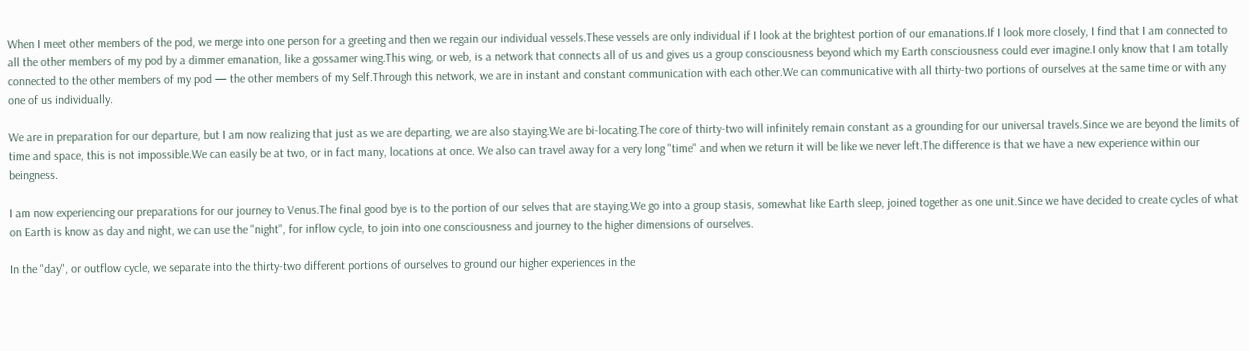When I meet other members of the pod, we merge into one person for a greeting and then we regain our individual vessels.These vessels are only individual if I look at the brightest portion of our emanations.If I look more closely, I find that I am connected to all the other members of my pod by a dimmer emanation, like a gossamer wing.This wing, or web, is a network that connects all of us and gives us a group consciousness beyond which my Earth consciousness could ever imagine.I only know that I am totally connected to the other members of my pod — the other members of my Self.Through this network, we are in instant and constant communication with each other.We can communicative with all thirty-two portions of ourselves at the same time or with any one of us individually.

We are in preparation for our departure, but I am now realizing that just as we are departing, we are also staying.We are bi-locating.The core of thirty-two will infinitely remain constant as a grounding for our universal travels.Since we are beyond the limits of time and space, this is not impossible.We can easily be at two, or in fact many, locations at once. We also can travel away for a very long "time" and when we return it will be like we never left.The difference is that we have a new experience within our beingness.

I am now experiencing our preparations for our journey to Venus.The final good bye is to the portion of our selves that are staying.We go into a group stasis, somewhat like Earth sleep, joined together as one unit.Since we have decided to create cycles of what on Earth is know as day and night, we can use the "night", for inflow cycle, to join into one consciousness and journey to the higher dimensions of ourselves.

In the "day", or outflow cycle, we separate into the thirty-two different portions of ourselves to ground our higher experiences in the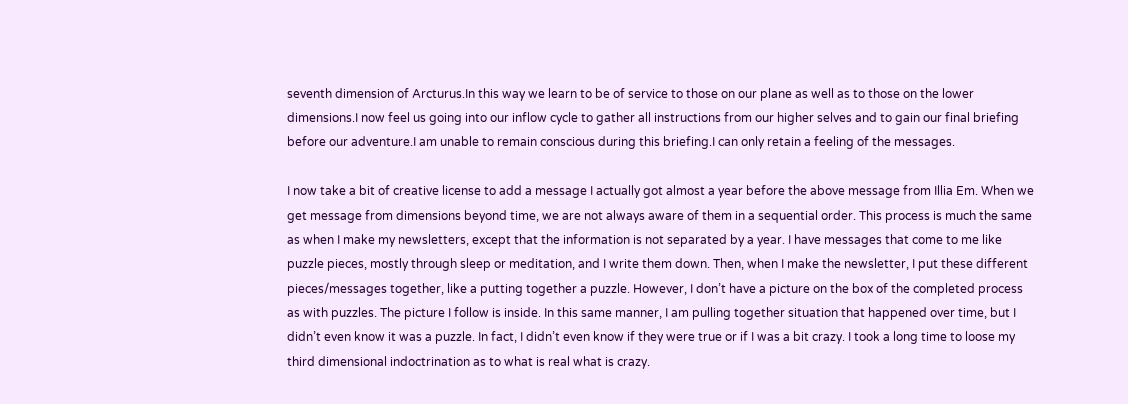seventh dimension of Arcturus.In this way we learn to be of service to those on our plane as well as to those on the lower dimensions.I now feel us going into our inflow cycle to gather all instructions from our higher selves and to gain our final briefing before our adventure.I am unable to remain conscious during this briefing.I can only retain a feeling of the messages.

I now take a bit of creative license to add a message I actually got almost a year before the above message from Illia Em. When we get message from dimensions beyond time, we are not always aware of them in a sequential order. This process is much the same as when I make my newsletters, except that the information is not separated by a year. I have messages that come to me like puzzle pieces, mostly through sleep or meditation, and I write them down. Then, when I make the newsletter, I put these different pieces/messages together, like a putting together a puzzle. However, I don’t have a picture on the box of the completed process as with puzzles. The picture I follow is inside. In this same manner, I am pulling together situation that happened over time, but I didn’t even know it was a puzzle. In fact, I didn’t even know if they were true or if I was a bit crazy. I took a long time to loose my third dimensional indoctrination as to what is real what is crazy.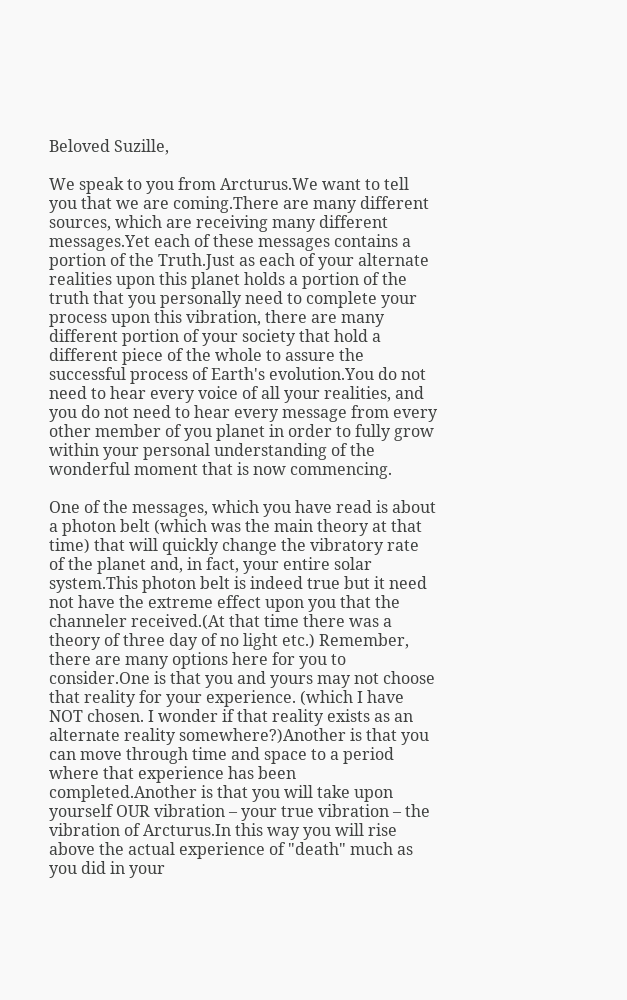Beloved Suzille,

We speak to you from Arcturus.We want to tell you that we are coming.There are many different sources, which are receiving many different messages.Yet each of these messages contains a portion of the Truth.Just as each of your alternate realities upon this planet holds a portion of the truth that you personally need to complete your process upon this vibration, there are many different portion of your society that hold a different piece of the whole to assure the successful process of Earth's evolution.You do not need to hear every voice of all your realities, and you do not need to hear every message from every other member of you planet in order to fully grow within your personal understanding of the wonderful moment that is now commencing.

One of the messages, which you have read is about a photon belt (which was the main theory at that time) that will quickly change the vibratory rate of the planet and, in fact, your entire solar system.This photon belt is indeed true but it need not have the extreme effect upon you that the channeler received.(At that time there was a theory of three day of no light etc.) Remember, there are many options here for you to consider.One is that you and yours may not choose that reality for your experience. (which I have NOT chosen. I wonder if that reality exists as an alternate reality somewhere?)Another is that you can move through time and space to a period where that experience has been completed.Another is that you will take upon yourself OUR vibration – your true vibration – the vibration of Arcturus.In this way you will rise above the actual experience of "death" much as you did in your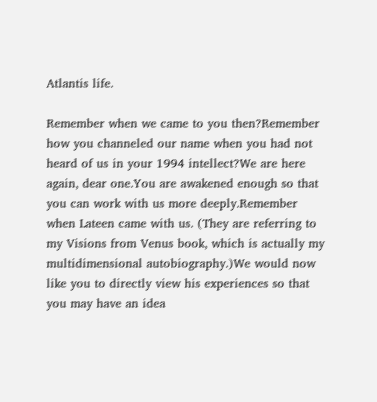Atlantis life.

Remember when we came to you then?Remember how you channeled our name when you had not heard of us in your 1994 intellect?We are here again, dear one.You are awakened enough so that you can work with us more deeply.Remember when Lateen came with us. (They are referring to my Visions from Venus book, which is actually my multidimensional autobiography.)We would now like you to directly view his experiences so that you may have an idea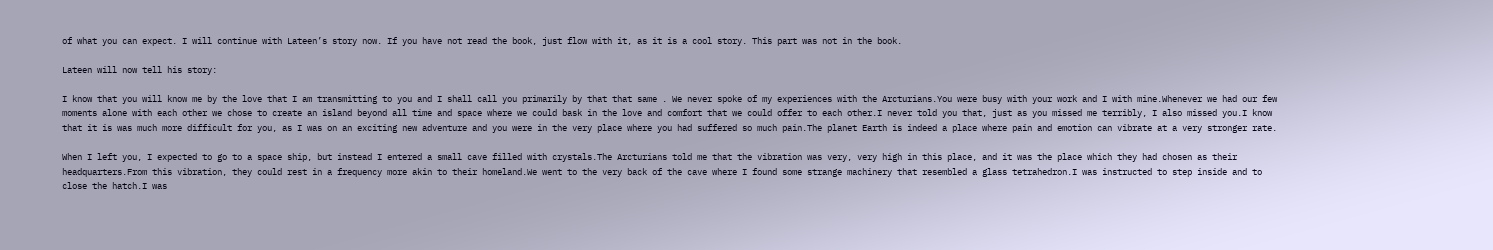of what you can expect. I will continue with Lateen’s story now. If you have not read the book, just flow with it, as it is a cool story. This part was not in the book.

Lateen will now tell his story:

I know that you will know me by the love that I am transmitting to you and I shall call you primarily by that that same . We never spoke of my experiences with the Arcturians.You were busy with your work and I with mine.Whenever we had our few moments alone with each other we chose to create an island beyond all time and space where we could bask in the love and comfort that we could offer to each other.I never told you that, just as you missed me terribly, I also missed you.I know that it is was much more difficult for you, as I was on an exciting new adventure and you were in the very place where you had suffered so much pain.The planet Earth is indeed a place where pain and emotion can vibrate at a very stronger rate.

When I left you, I expected to go to a space ship, but instead I entered a small cave filled with crystals.The Arcturians told me that the vibration was very, very high in this place, and it was the place which they had chosen as their headquarters.From this vibration, they could rest in a frequency more akin to their homeland.We went to the very back of the cave where I found some strange machinery that resembled a glass tetrahedron.I was instructed to step inside and to close the hatch.I was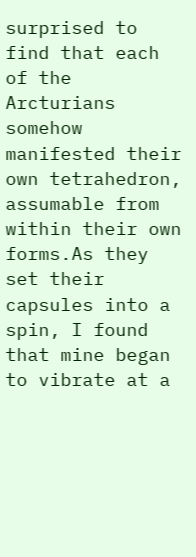surprised to find that each of the Arcturians somehow manifested their own tetrahedron, assumable from within their own forms.As they set their capsules into a spin, I found that mine began to vibrate at a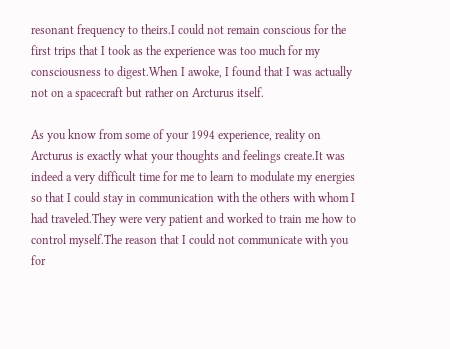resonant frequency to theirs.I could not remain conscious for the first trips that I took as the experience was too much for my consciousness to digest.When I awoke, I found that I was actually not on a spacecraft but rather on Arcturus itself.

As you know from some of your 1994 experience, reality on Arcturus is exactly what your thoughts and feelings create.It was indeed a very difficult time for me to learn to modulate my energies so that I could stay in communication with the others with whom I had traveled.They were very patient and worked to train me how to control myself.The reason that I could not communicate with you for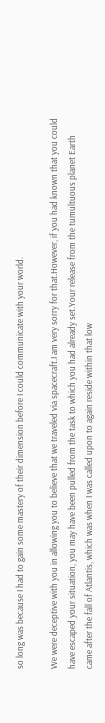so long was because I had to gain some mastery of their dimension before I could communicate with your world.

We were deceptive with you in allowing you to believe that we traveled via spacecraft.I am very sorry for that.However, if you had known that you could have escaped your situation, you may have been pulled from the task to which you had already set.Your release from the tumultuous planet Earth came after the fall of Atlantis, which was when I was called upon to again reside within that low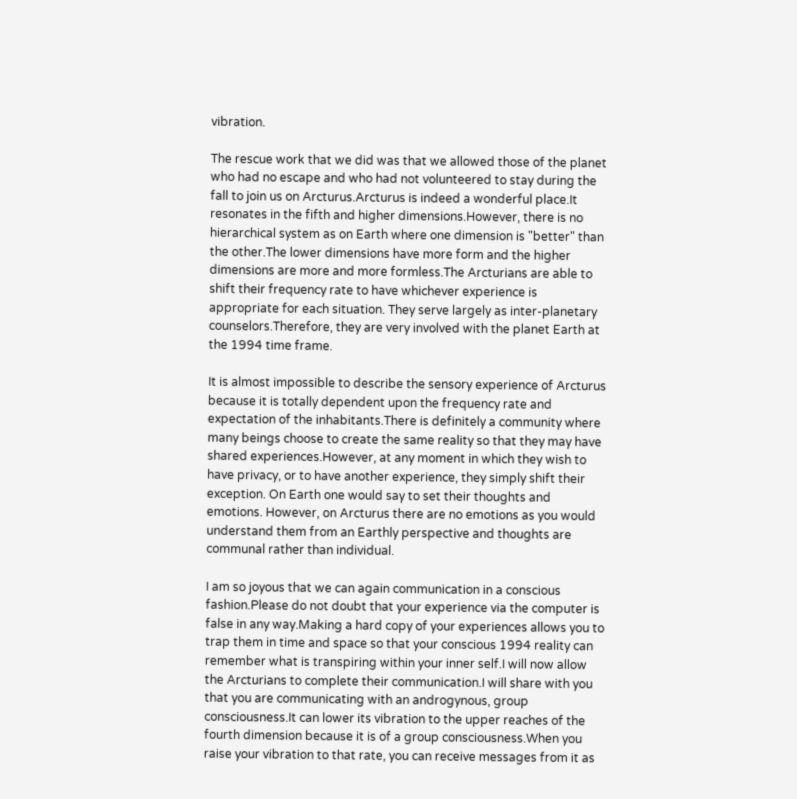vibration.

The rescue work that we did was that we allowed those of the planet who had no escape and who had not volunteered to stay during the fall to join us on Arcturus.Arcturus is indeed a wonderful place.It resonates in the fifth and higher dimensions.However, there is no hierarchical system as on Earth where one dimension is "better" than the other.The lower dimensions have more form and the higher dimensions are more and more formless.The Arcturians are able to shift their frequency rate to have whichever experience is appropriate for each situation. They serve largely as inter-planetary counselors.Therefore, they are very involved with the planet Earth at the 1994 time frame.

It is almost impossible to describe the sensory experience of Arcturus because it is totally dependent upon the frequency rate and expectation of the inhabitants.There is definitely a community where many beings choose to create the same reality so that they may have shared experiences.However, at any moment in which they wish to have privacy, or to have another experience, they simply shift their exception. On Earth one would say to set their thoughts and emotions. However, on Arcturus there are no emotions as you would understand them from an Earthly perspective and thoughts are communal rather than individual.

I am so joyous that we can again communication in a conscious fashion.Please do not doubt that your experience via the computer is false in any way.Making a hard copy of your experiences allows you to trap them in time and space so that your conscious 1994 reality can remember what is transpiring within your inner self.I will now allow the Arcturians to complete their communication.I will share with you that you are communicating with an androgynous, group consciousness.It can lower its vibration to the upper reaches of the fourth dimension because it is of a group consciousness.When you raise your vibration to that rate, you can receive messages from it as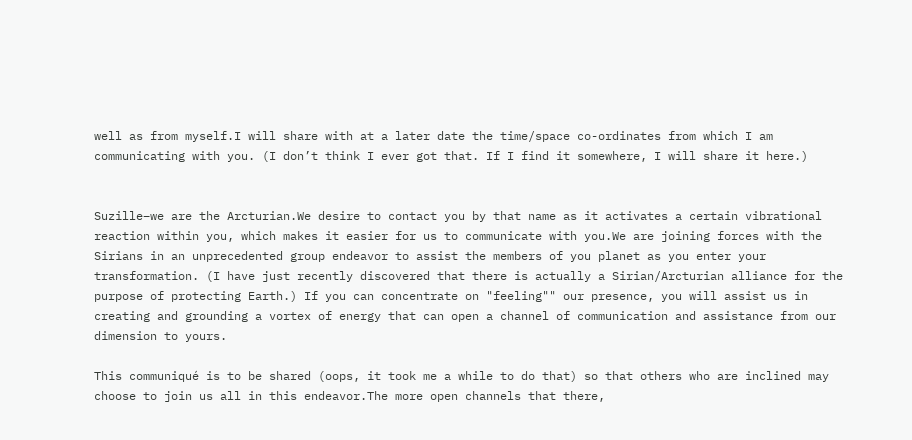well as from myself.I will share with at a later date the time/space co-ordinates from which I am communicating with you. (I don’t think I ever got that. If I find it somewhere, I will share it here.)


Suzille–we are the Arcturian.We desire to contact you by that name as it activates a certain vibrational reaction within you, which makes it easier for us to communicate with you.We are joining forces with the Sirians in an unprecedented group endeavor to assist the members of you planet as you enter your transformation. (I have just recently discovered that there is actually a Sirian/Arcturian alliance for the purpose of protecting Earth.) If you can concentrate on "feeling"" our presence, you will assist us in creating and grounding a vortex of energy that can open a channel of communication and assistance from our dimension to yours.

This communiqué is to be shared (oops, it took me a while to do that) so that others who are inclined may choose to join us all in this endeavor.The more open channels that there,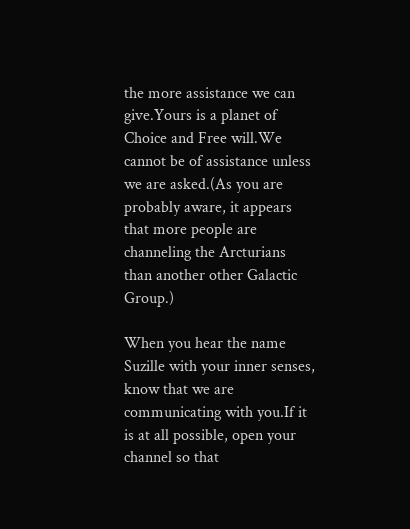the more assistance we can give.Yours is a planet of Choice and Free will.We cannot be of assistance unless we are asked.(As you are probably aware, it appears that more people are channeling the Arcturians than another other Galactic Group.)

When you hear the name Suzille with your inner senses, know that we are communicating with you.If it is at all possible, open your channel so that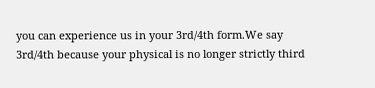you can experience us in your 3rd/4th form.We say 3rd/4th because your physical is no longer strictly third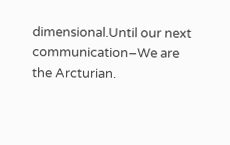dimensional.Until our next communication–We are the Arcturian.